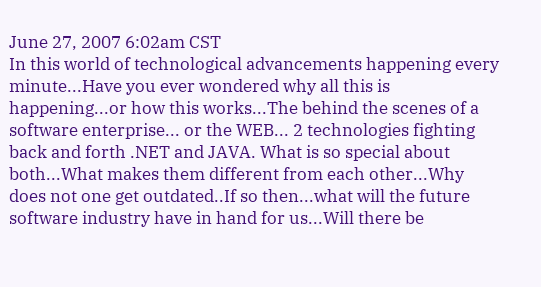June 27, 2007 6:02am CST
In this world of technological advancements happening every minute...Have you ever wondered why all this is happening...or how this works...The behind the scenes of a software enterprise... or the WEB... 2 technologies fighting back and forth .NET and JAVA. What is so special about both...What makes them different from each other...Why does not one get outdated..If so then...what will the future software industry have in hand for us...Will there be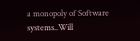a monopoly of Software systems..Will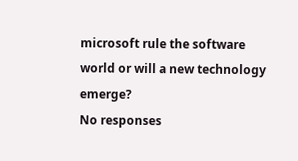microsoft rule the software world or will a new technology emerge?
No responses